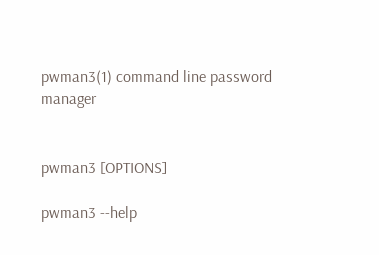pwman3(1) command line password manager


pwman3 [OPTIONS]

pwman3 --help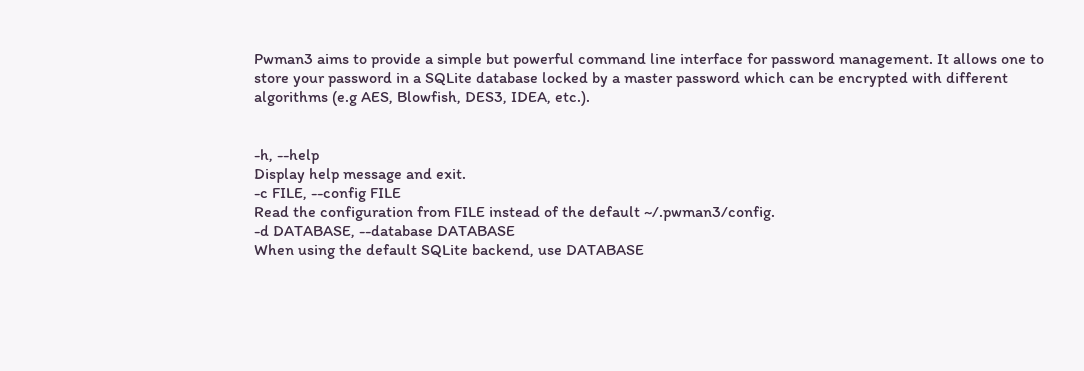Pwman3 aims to provide a simple but powerful command line interface for password management. It allows one to store your password in a SQLite database locked by a master password which can be encrypted with different algorithms (e.g AES, Blowfish, DES3, IDEA, etc.).


-h, --help
Display help message and exit.
-c FILE, --config FILE
Read the configuration from FILE instead of the default ~/.pwman3/config.
-d DATABASE, --database DATABASE
When using the default SQLite backend, use DATABASE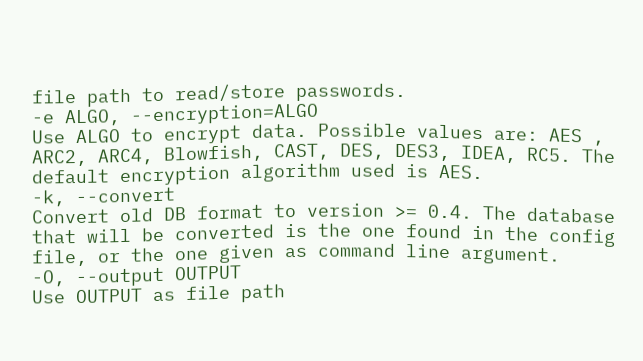file path to read/store passwords.
-e ALGO, --encryption=ALGO
Use ALGO to encrypt data. Possible values are: AES , ARC2, ARC4, Blowfish, CAST, DES, DES3, IDEA, RC5. The default encryption algorithm used is AES.
-k, --convert
Convert old DB format to version >= 0.4. The database that will be converted is the one found in the config file, or the one given as command line argument.
-O, --output OUTPUT
Use OUTPUT as file path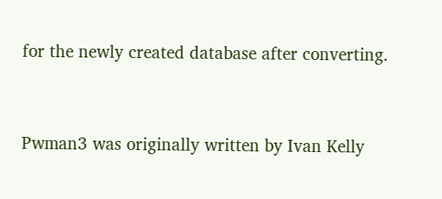for the newly created database after converting.


Pwman3 was originally written by Ivan Kelly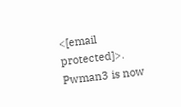<[email protected]>. Pwman3 is now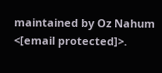maintained by Oz Nahum <[email protected]>.